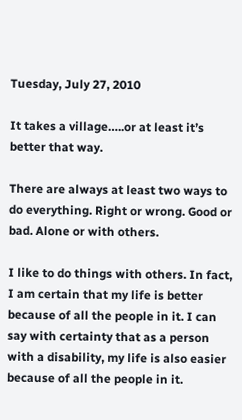Tuesday, July 27, 2010

It takes a village…..or at least it’s better that way.

There are always at least two ways to do everything. Right or wrong. Good or bad. Alone or with others.

I like to do things with others. In fact, I am certain that my life is better because of all the people in it. I can say with certainty that as a person with a disability, my life is also easier because of all the people in it.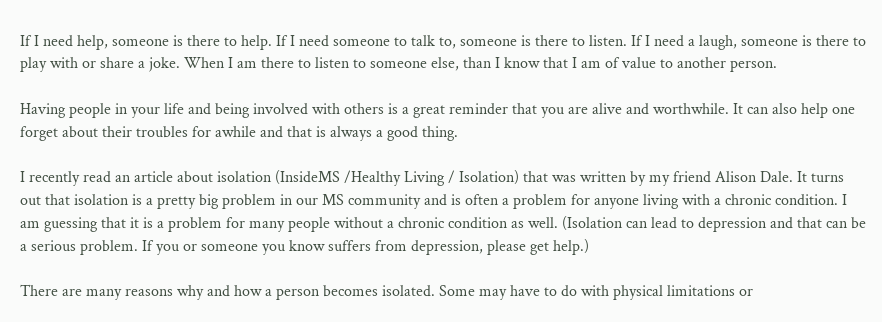If I need help, someone is there to help. If I need someone to talk to, someone is there to listen. If I need a laugh, someone is there to play with or share a joke. When I am there to listen to someone else, than I know that I am of value to another person.

Having people in your life and being involved with others is a great reminder that you are alive and worthwhile. It can also help one forget about their troubles for awhile and that is always a good thing.

I recently read an article about isolation (InsideMS /Healthy Living / Isolation) that was written by my friend Alison Dale. It turns out that isolation is a pretty big problem in our MS community and is often a problem for anyone living with a chronic condition. I am guessing that it is a problem for many people without a chronic condition as well. (Isolation can lead to depression and that can be a serious problem. If you or someone you know suffers from depression, please get help.)

There are many reasons why and how a person becomes isolated. Some may have to do with physical limitations or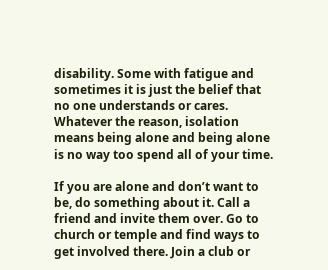disability. Some with fatigue and sometimes it is just the belief that no one understands or cares. Whatever the reason, isolation means being alone and being alone is no way too spend all of your time.

If you are alone and don’t want to be, do something about it. Call a friend and invite them over. Go to church or temple and find ways to get involved there. Join a club or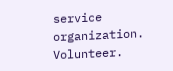service organization. Volunteer.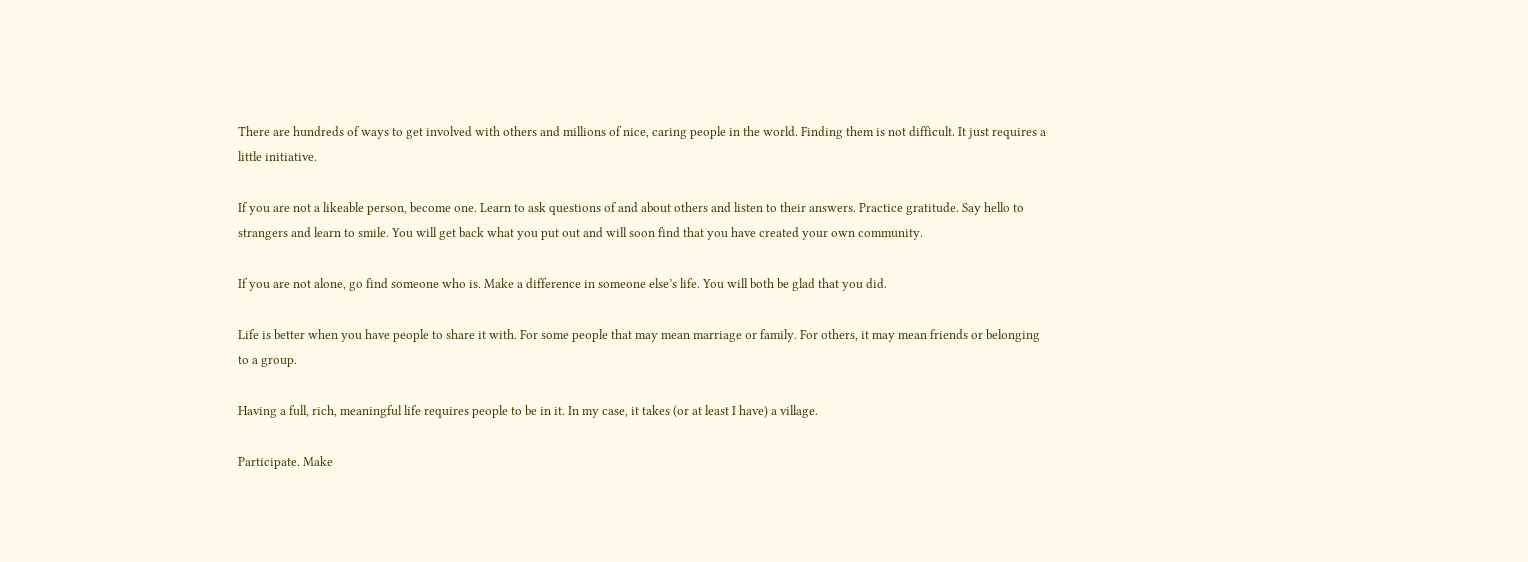There are hundreds of ways to get involved with others and millions of nice, caring people in the world. Finding them is not difficult. It just requires a little initiative.

If you are not a likeable person, become one. Learn to ask questions of and about others and listen to their answers. Practice gratitude. Say hello to strangers and learn to smile. You will get back what you put out and will soon find that you have created your own community.

If you are not alone, go find someone who is. Make a difference in someone else’s life. You will both be glad that you did.

Life is better when you have people to share it with. For some people that may mean marriage or family. For others, it may mean friends or belonging to a group.

Having a full, rich, meaningful life requires people to be in it. In my case, it takes (or at least I have) a village.

Participate. Make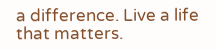a difference. Live a life that matters.